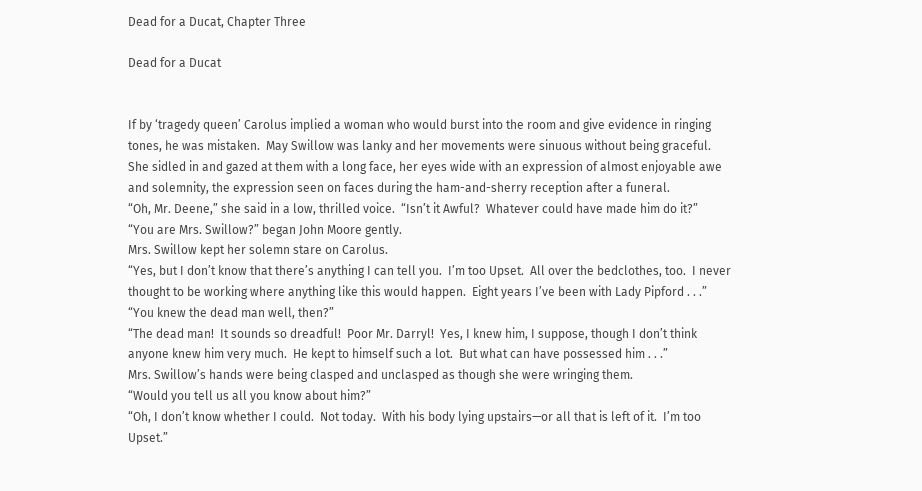Dead for a Ducat, Chapter Three

Dead for a Ducat


If by ‘tragedy queen’ Carolus implied a woman who would burst into the room and give evidence in ringing tones, he was mistaken.  May Swillow was lanky and her movements were sinuous without being graceful.  She sidled in and gazed at them with a long face, her eyes wide with an expression of almost enjoyable awe and solemnity, the expression seen on faces during the ham-and-sherry reception after a funeral.
“Oh, Mr. Deene,” she said in a low, thrilled voice.  “Isn’t it Awful?  Whatever could have made him do it?”
“You are Mrs. Swillow?” began John Moore gently.
Mrs. Swillow kept her solemn stare on Carolus.
“Yes, but I don’t know that there’s anything I can tell you.  I’m too Upset.  All over the bedclothes, too.  I never thought to be working where anything like this would happen.  Eight years I’ve been with Lady Pipford . . .”
“You knew the dead man well, then?”
“The dead man!  It sounds so dreadful!  Poor Mr. Darryl!  Yes, I knew him, I suppose, though I don’t think anyone knew him very much.  He kept to himself such a lot.  But what can have possessed him . . .”
Mrs. Swillow’s hands were being clasped and unclasped as though she were wringing them.
“Would you tell us all you know about him?”
“Oh, I don’t know whether I could.  Not today.  With his body lying upstairs—or all that is left of it.  I’m too Upset.”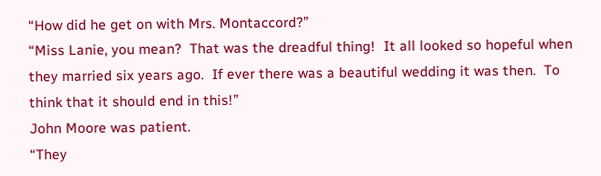“How did he get on with Mrs. Montaccord?”
“Miss Lanie, you mean?  That was the dreadful thing!  It all looked so hopeful when they married six years ago.  If ever there was a beautiful wedding it was then.  To think that it should end in this!”
John Moore was patient.
“They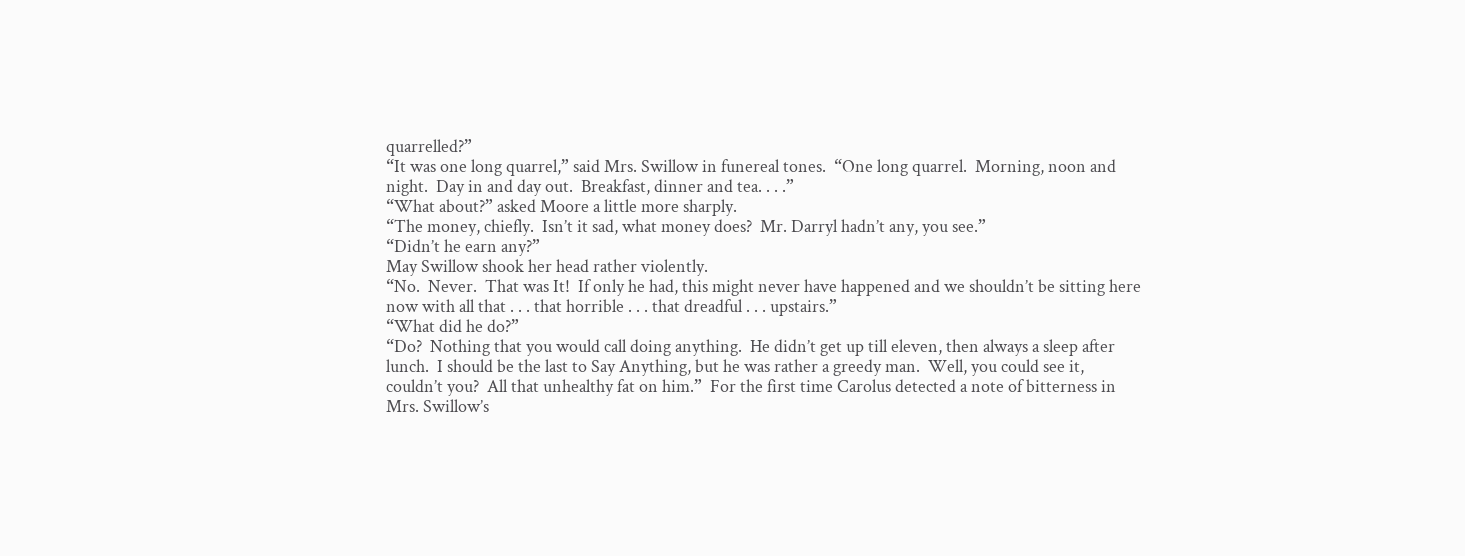quarrelled?”
“It was one long quarrel,” said Mrs. Swillow in funereal tones.  “One long quarrel.  Morning, noon and night.  Day in and day out.  Breakfast, dinner and tea. . . .”
“What about?” asked Moore a little more sharply.
“The money, chiefly.  Isn’t it sad, what money does?  Mr. Darryl hadn’t any, you see.”
“Didn’t he earn any?”
May Swillow shook her head rather violently.
“No.  Never.  That was It!  If only he had, this might never have happened and we shouldn’t be sitting here now with all that . . . that horrible . . . that dreadful . . . upstairs.”
“What did he do?”
“Do?  Nothing that you would call doing anything.  He didn’t get up till eleven, then always a sleep after lunch.  I should be the last to Say Anything, but he was rather a greedy man.  Well, you could see it, couldn’t you?  All that unhealthy fat on him.”  For the first time Carolus detected a note of bitterness in Mrs. Swillow’s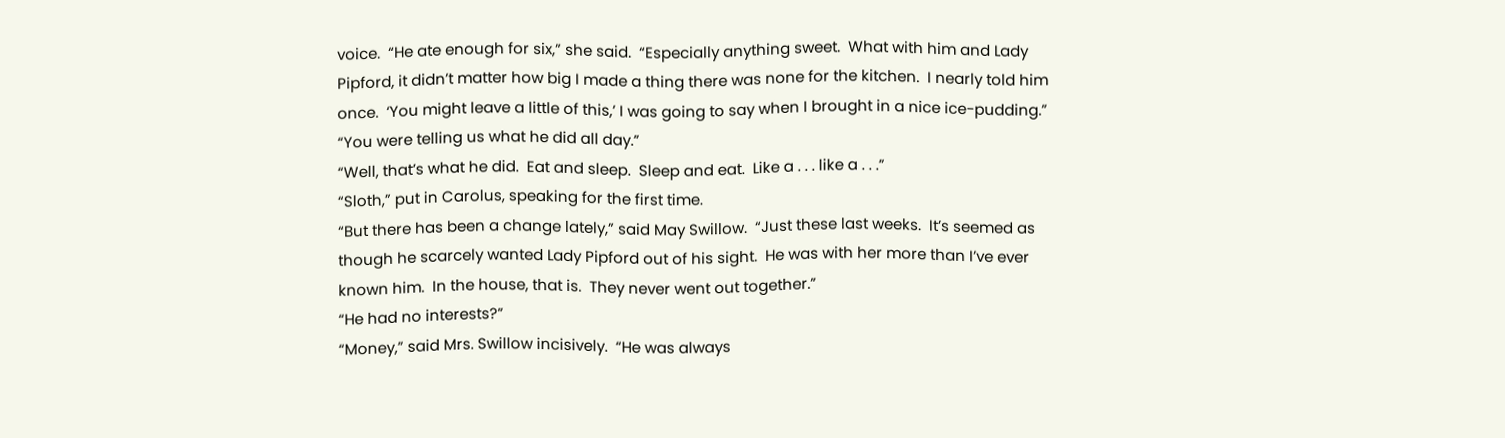voice.  “He ate enough for six,” she said.  “Especially anything sweet.  What with him and Lady Pipford, it didn’t matter how big I made a thing there was none for the kitchen.  I nearly told him once.  ‘You might leave a little of this,’ I was going to say when I brought in a nice ice-pudding.”
“You were telling us what he did all day.”
“Well, that’s what he did.  Eat and sleep.  Sleep and eat.  Like a . . . like a . . .”
“Sloth,” put in Carolus, speaking for the first time.
“But there has been a change lately,” said May Swillow.  “Just these last weeks.  It’s seemed as though he scarcely wanted Lady Pipford out of his sight.  He was with her more than I’ve ever known him.  In the house, that is.  They never went out together.”
“He had no interests?”
“Money,” said Mrs. Swillow incisively.  “He was always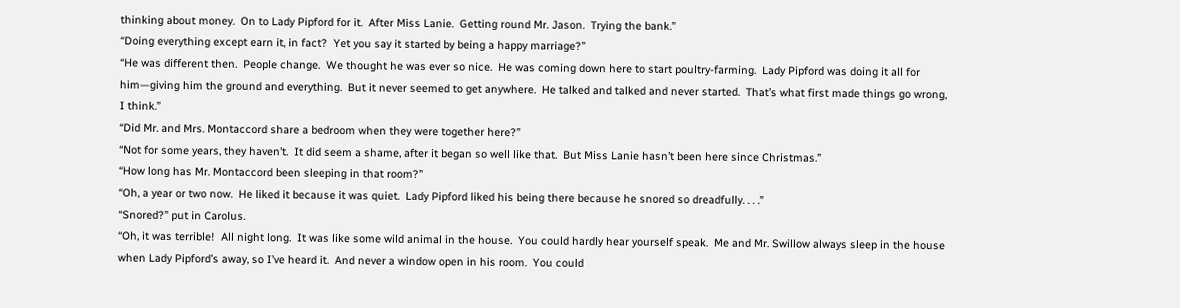thinking about money.  On to Lady Pipford for it.  After Miss Lanie.  Getting round Mr. Jason.  Trying the bank.”
“Doing everything except earn it, in fact?  Yet you say it started by being a happy marriage?”
“He was different then.  People change.  We thought he was ever so nice.  He was coming down here to start poultry-farming.  Lady Pipford was doing it all for him—giving him the ground and everything.  But it never seemed to get anywhere.  He talked and talked and never started.  That’s what first made things go wrong, I think.”
“Did Mr. and Mrs. Montaccord share a bedroom when they were together here?”
“Not for some years, they haven’t.  It did seem a shame, after it began so well like that.  But Miss Lanie hasn’t been here since Christmas.”
“How long has Mr. Montaccord been sleeping in that room?”
“Oh, a year or two now.  He liked it because it was quiet.  Lady Pipford liked his being there because he snored so dreadfully. . . .”
“Snored?” put in Carolus.
“Oh, it was terrible!  All night long.  It was like some wild animal in the house.  You could hardly hear yourself speak.  Me and Mr. Swillow always sleep in the house when Lady Pipford’s away, so I’ve heard it.  And never a window open in his room.  You could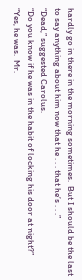hardly go in there in the morning sometimes.  But I should be the last to say anything about him now that he . . . that he’s . . .”
“Dead,” suggested Carolus.
“Do you know if he was in the habit of locking his door at night?”
“Yes, he was.  Mr.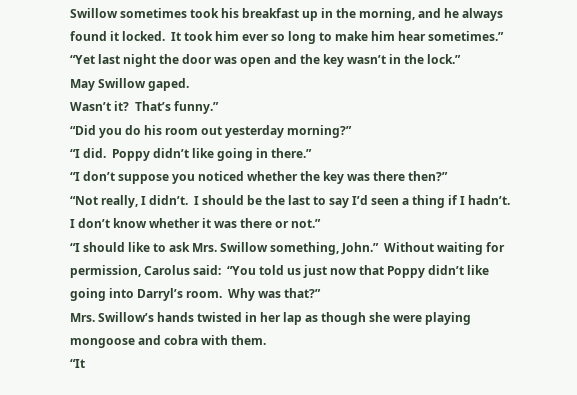Swillow sometimes took his breakfast up in the morning, and he always found it locked.  It took him ever so long to make him hear sometimes.”
“Yet last night the door was open and the key wasn’t in the lock.”
May Swillow gaped.
Wasn’t it?  That’s funny.”
“Did you do his room out yesterday morning?”
“I did.  Poppy didn’t like going in there.”
“I don’t suppose you noticed whether the key was there then?”
“Not really, I didn’t.  I should be the last to say I’d seen a thing if I hadn’t.  I don’t know whether it was there or not.”
“I should like to ask Mrs. Swillow something, John.”  Without waiting for permission, Carolus said:  “You told us just now that Poppy didn’t like going into Darryl’s room.  Why was that?”
Mrs. Swillow’s hands twisted in her lap as though she were playing mongoose and cobra with them.
“It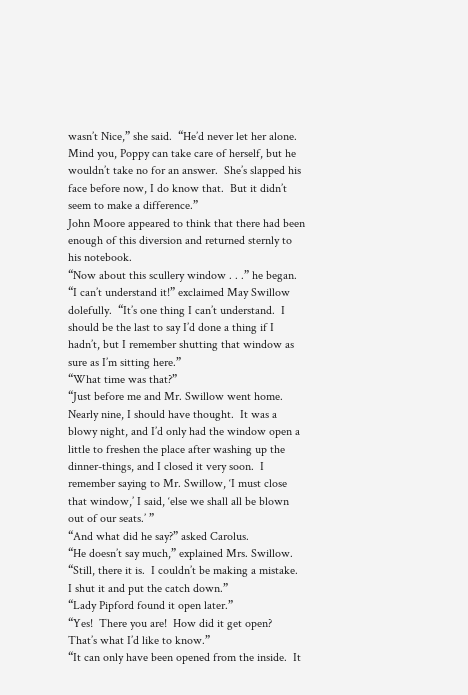wasn’t Nice,” she said.  “He’d never let her alone.  Mind you, Poppy can take care of herself, but he wouldn’t take no for an answer.  She’s slapped his face before now, I do know that.  But it didn’t seem to make a difference.”
John Moore appeared to think that there had been enough of this diversion and returned sternly to his notebook.
“Now about this scullery window . . .” he began.
“I can’t understand it!” exclaimed May Swillow dolefully.  “It’s one thing I can’t understand.  I should be the last to say I’d done a thing if I hadn’t, but I remember shutting that window as sure as I’m sitting here.”
“What time was that?”
“Just before me and Mr. Swillow went home.  Nearly nine, I should have thought.  It was a blowy night, and I’d only had the window open a little to freshen the place after washing up the dinner-things, and I closed it very soon.  I remember saying to Mr. Swillow, ‘I must close that window,’ I said, ‘else we shall all be blown out of our seats.’ ”
“And what did he say?” asked Carolus.
“He doesn’t say much,” explained Mrs. Swillow.  “Still, there it is.  I couldn’t be making a mistake.  I shut it and put the catch down.”
“Lady Pipford found it open later.”
“Yes!  There you are!  How did it get open?  That’s what I’d like to know.”
“It can only have been opened from the inside.  It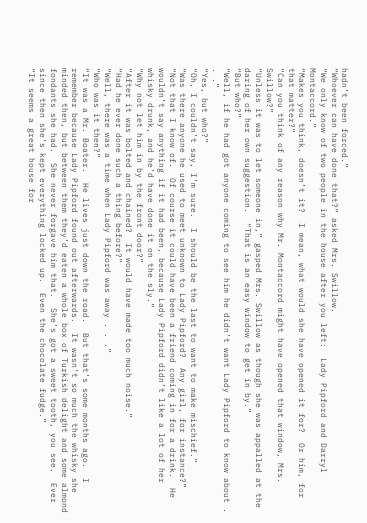hadn’t been forced.”
“Whoever can have done that?” asked Mrs. Swillow.
“We only know of two people in the house after you left:  Lady Pipford and Darryl Montaccord.”
“Makes you think, doesn’t it?  I mean, what would she have opened it for?  Or him, for that matter?”
“Can you think of any reason why Mr. Montaccord might have opened that window, Mrs. Swillow?”
“Unless it was to let someone in,” gasped Mrs. Swillow as though she was appalled at the daring of her own suggestion.  “That is an easy window to get in by.”
“But who?”
“Well, if he had got anyone coming to see him he didn’t want Lady Pipford to know about . . .”
“Yes, but who?”
“Oh, I couldn’t say, I’m sure.  I should be the last to want to make mischief.”
“Was there anyone he used to meet unknown to Lady Pipford?  Any girl, for instance?”
“Not that I know of.  Of course it could have been a friend coming in for a drink.  He wouldn’t say anything if it had been, because Lady Pipford didn’t like a lot of her whisky drunk, and he’d have done it on the sly.”
“Why not let him in by the front door?”
“After it was bolted and chained?  It would have made too much noise.”
“Had he ever done such a thing before?”
“Well, there was a time when Lady Pipford was away . . .”
“Who was it then?”
“It was a Mr. Boater.  He lives just down the road.  But that’s some months ago.  I remember because Lady Pipford found out afterwards.  It wasn’t so much the whisky she minded then, but between them they’d eaten a whole box of Turkish delight and some almond fondants she had.  She never forgave him that.  She’s got a sweet tooth, you see.  Ever since then she’s kept everything locked up.  Even the chocolate fudge.”
“It seems a great house for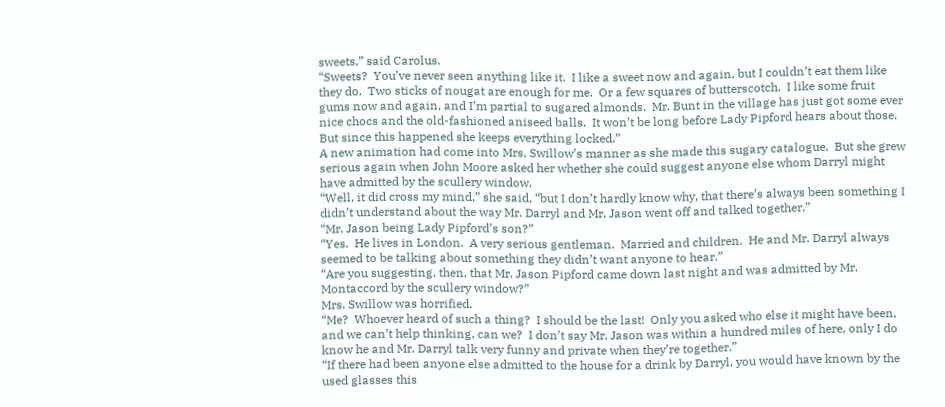sweets,” said Carolus.
“Sweets?  You’ve never seen anything like it.  I like a sweet now and again, but I couldn’t eat them like they do.  Two sticks of nougat are enough for me.  Or a few squares of butterscotch.  I like some fruit gums now and again, and I’m partial to sugared almonds.  Mr. Bunt in the village has just got some ever nice chocs and the old-fashioned aniseed balls.  It won’t be long before Lady Pipford hears about those.  But since this happened she keeps everything locked.”
A new animation had come into Mrs. Swillow’s manner as she made this sugary catalogue.  But she grew serious again when John Moore asked her whether she could suggest anyone else whom Darryl might have admitted by the scullery window.
“Well, it did cross my mind,” she said, “but I don’t hardly know why, that there’s always been something I didn’t understand about the way Mr. Darryl and Mr. Jason went off and talked together.”
“Mr. Jason being Lady Pipford’s son?”
“Yes.  He lives in London.  A very serious gentleman.  Married and children.  He and Mr. Darryl always seemed to be talking about something they didn’t want anyone to hear.”
“Are you suggesting, then, that Mr. Jason Pipford came down last night and was admitted by Mr. Montaccord by the scullery window?”
Mrs. Swillow was horrified.
“Me?  Whoever heard of such a thing?  I should be the last!  Only you asked who else it might have been, and we can’t help thinking, can we?  I don’t say Mr. Jason was within a hundred miles of here, only I do know he and Mr. Darryl talk very funny and private when they’re together.”
“If there had been anyone else admitted to the house for a drink by Darryl, you would have known by the used glasses this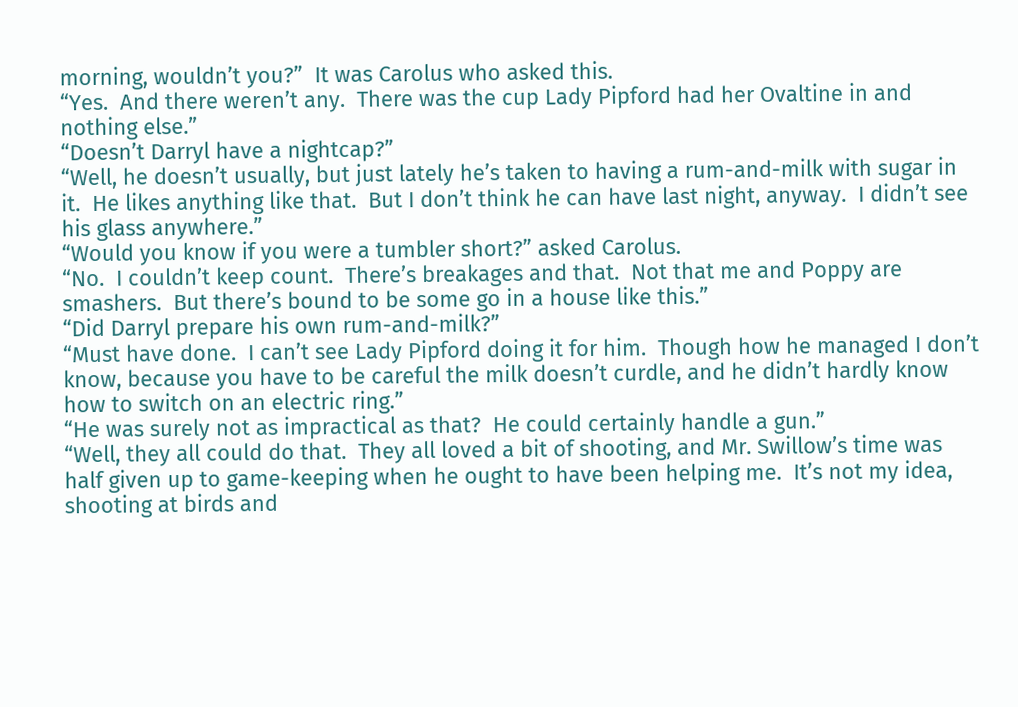morning, wouldn’t you?”  It was Carolus who asked this.
“Yes.  And there weren’t any.  There was the cup Lady Pipford had her Ovaltine in and nothing else.”
“Doesn’t Darryl have a nightcap?”
“Well, he doesn’t usually, but just lately he’s taken to having a rum-and-milk with sugar in it.  He likes anything like that.  But I don’t think he can have last night, anyway.  I didn’t see his glass anywhere.”
“Would you know if you were a tumbler short?” asked Carolus.
“No.  I couldn’t keep count.  There’s breakages and that.  Not that me and Poppy are smashers.  But there’s bound to be some go in a house like this.”
“Did Darryl prepare his own rum-and-milk?”
“Must have done.  I can’t see Lady Pipford doing it for him.  Though how he managed I don’t know, because you have to be careful the milk doesn’t curdle, and he didn’t hardly know how to switch on an electric ring.”
“He was surely not as impractical as that?  He could certainly handle a gun.”
“Well, they all could do that.  They all loved a bit of shooting, and Mr. Swillow’s time was half given up to game-keeping when he ought to have been helping me.  It’s not my idea, shooting at birds and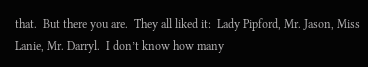that.  But there you are.  They all liked it:  Lady Pipford, Mr. Jason, Miss Lanie, Mr. Darryl.  I don’t know how many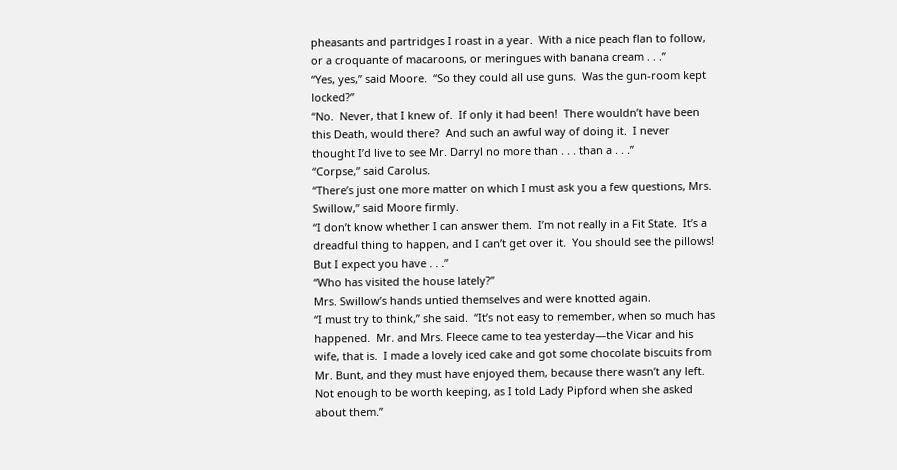pheasants and partridges I roast in a year.  With a nice peach flan to follow, or a croquante of macaroons, or meringues with banana cream . . .”
“Yes, yes,” said Moore.  “So they could all use guns.  Was the gun-room kept locked?”
“No.  Never, that I knew of.  If only it had been!  There wouldn’t have been this Death, would there?  And such an awful way of doing it.  I never thought I’d live to see Mr. Darryl no more than . . . than a . . .”
“Corpse,” said Carolus.
“There’s just one more matter on which I must ask you a few questions, Mrs. Swillow,” said Moore firmly.
“I don’t know whether I can answer them.  I’m not really in a Fit State.  It’s a dreadful thing to happen, and I can’t get over it.  You should see the pillows!  But I expect you have . . .”
“Who has visited the house lately?”
Mrs. Swillow’s hands untied themselves and were knotted again.
“I must try to think,” she said.  “It’s not easy to remember, when so much has happened.  Mr. and Mrs. Fleece came to tea yesterday—the Vicar and his wife, that is.  I made a lovely iced cake and got some chocolate biscuits from Mr. Bunt, and they must have enjoyed them, because there wasn’t any left.  Not enough to be worth keeping, as I told Lady Pipford when she asked about them.”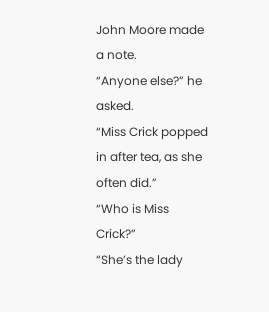John Moore made a note.
“Anyone else?” he asked.
“Miss Crick popped in after tea, as she often did.”
“Who is Miss Crick?”
“She’s the lady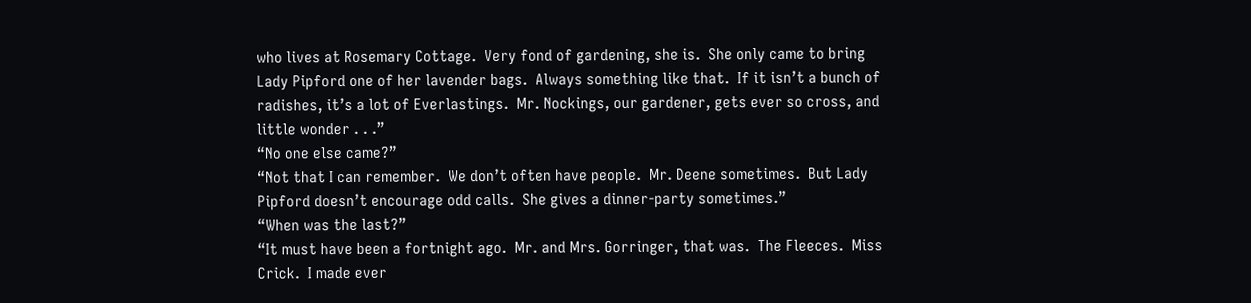who lives at Rosemary Cottage.  Very fond of gardening, she is.  She only came to bring Lady Pipford one of her lavender bags.  Always something like that.  If it isn’t a bunch of radishes, it’s a lot of Everlastings.  Mr. Nockings, our gardener, gets ever so cross, and little wonder . . .”
“No one else came?”
“Not that I can remember.  We don’t often have people.  Mr. Deene sometimes.  But Lady Pipford doesn’t encourage odd calls.  She gives a dinner-party sometimes.”
“When was the last?”
“It must have been a fortnight ago.  Mr. and Mrs. Gorringer, that was.  The Fleeces.  Miss Crick.  I made ever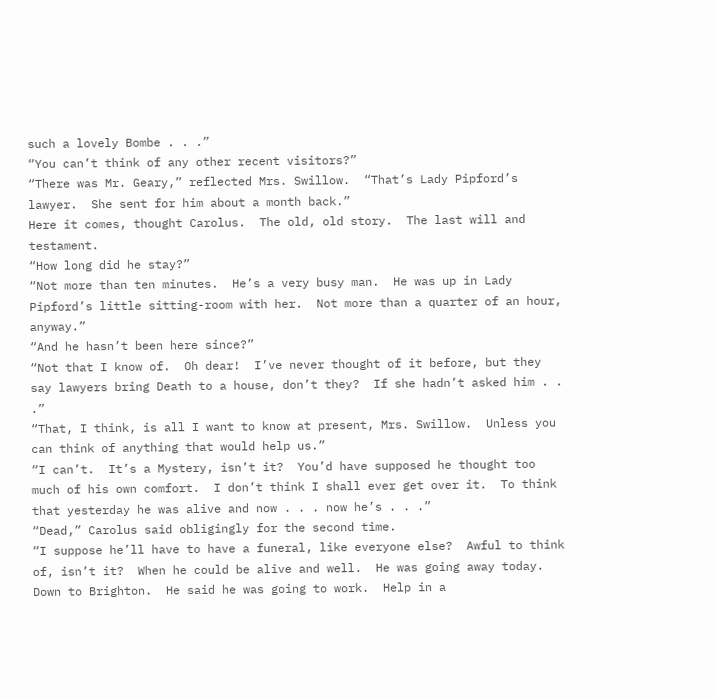such a lovely Bombe . . .”
“You can’t think of any other recent visitors?”
“There was Mr. Geary,” reflected Mrs. Swillow.  “That’s Lady Pipford’s lawyer.  She sent for him about a month back.”
Here it comes, thought Carolus.  The old, old story.  The last will and testament.
“How long did he stay?”
“Not more than ten minutes.  He’s a very busy man.  He was up in Lady Pipford’s little sitting-room with her.  Not more than a quarter of an hour, anyway.”
“And he hasn’t been here since?”
“Not that I know of.  Oh dear!  I’ve never thought of it before, but they say lawyers bring Death to a house, don’t they?  If she hadn’t asked him . . .”
“That, I think, is all I want to know at present, Mrs. Swillow.  Unless you can think of anything that would help us.”
“I can’t.  It’s a Mystery, isn’t it?  You’d have supposed he thought too much of his own comfort.  I don’t think I shall ever get over it.  To think that yesterday he was alive and now . . . now he’s . . .”
“Dead,” Carolus said obligingly for the second time.
“I suppose he’ll have to have a funeral, like everyone else?  Awful to think of, isn’t it?  When he could be alive and well.  He was going away today.  Down to Brighton.  He said he was going to work.  Help in a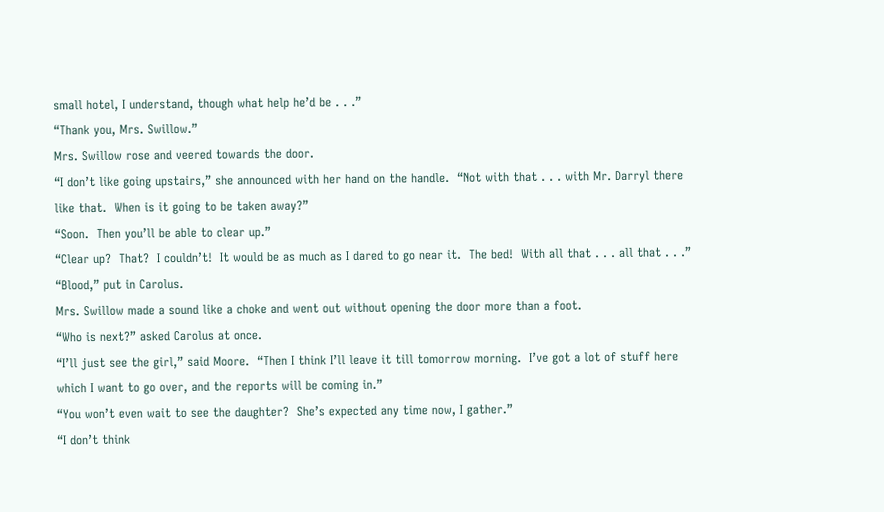small hotel, I understand, though what help he’d be . . .”
“Thank you, Mrs. Swillow.”
Mrs. Swillow rose and veered towards the door.
“I don’t like going upstairs,” she announced with her hand on the handle.  “Not with that . . . with Mr. Darryl there like that.  When is it going to be taken away?”
“Soon.  Then you’ll be able to clear up.”
“Clear up?  That?  I couldn’t!  It would be as much as I dared to go near it.  The bed!  With all that . . . all that . . .”
“Blood,” put in Carolus.
Mrs. Swillow made a sound like a choke and went out without opening the door more than a foot.
“Who is next?” asked Carolus at once.
“I’ll just see the girl,” said Moore.  “Then I think I’ll leave it till tomorrow morning.  I’ve got a lot of stuff here which I want to go over, and the reports will be coming in.”
“You won’t even wait to see the daughter?  She’s expected any time now, I gather.”
“I don’t think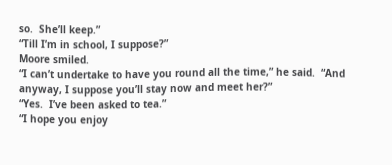so.  She’ll keep.”
“Till I’m in school, I suppose?”
Moore smiled.
“I can’t undertake to have you round all the time,” he said.  “And anyway, I suppose you’ll stay now and meet her?”
“Yes.  I’ve been asked to tea.”
“I hope you enjoy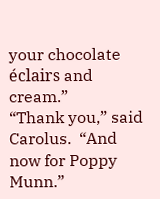your chocolate éclairs and cream.”
“Thank you,” said Carolus.  “And now for Poppy Munn.”